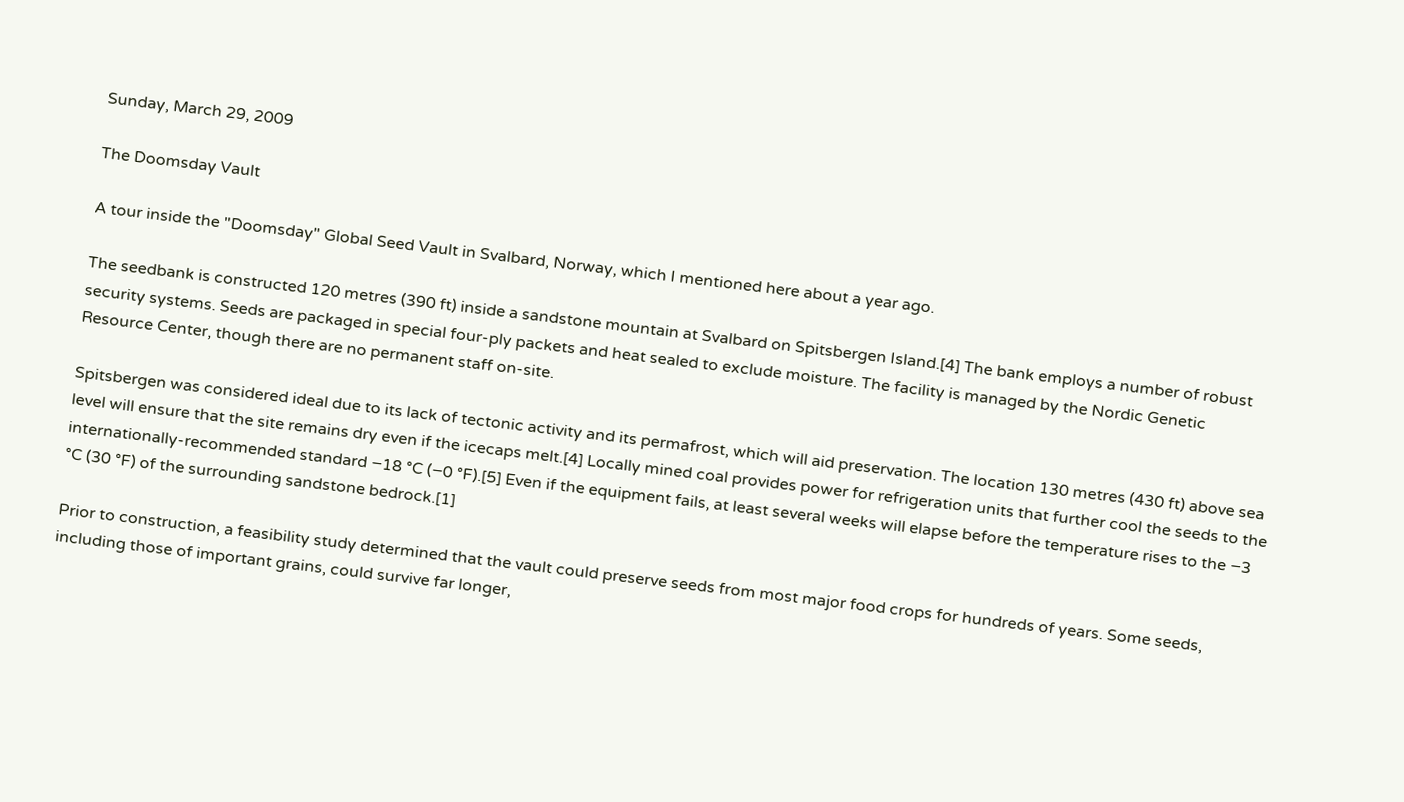Sunday, March 29, 2009

The Doomsday Vault

A tour inside the "Doomsday" Global Seed Vault in Svalbard, Norway, which I mentioned here about a year ago.

The seedbank is constructed 120 metres (390 ft) inside a sandstone mountain at Svalbard on Spitsbergen Island.[4] The bank employs a number of robust security systems. Seeds are packaged in special four-ply packets and heat sealed to exclude moisture. The facility is managed by the Nordic Genetic Resource Center, though there are no permanent staff on-site.

Spitsbergen was considered ideal due to its lack of tectonic activity and its permafrost, which will aid preservation. The location 130 metres (430 ft) above sea level will ensure that the site remains dry even if the icecaps melt.[4] Locally mined coal provides power for refrigeration units that further cool the seeds to the internationally-recommended standard −18 °C (−0 °F).[5] Even if the equipment fails, at least several weeks will elapse before the temperature rises to the −3 °C (30 °F) of the surrounding sandstone bedrock.[1]

Prior to construction, a feasibility study determined that the vault could preserve seeds from most major food crops for hundreds of years. Some seeds, including those of important grains, could survive far longer,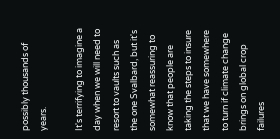possibly thousands of years.

It's terrifying to imagine a day when we will need to resort to vaults such as the one Svalbard, but it's somewhat reassuring to know that people are taking the steps to insure that we have somewhere to turn if climate change brings on global crop failures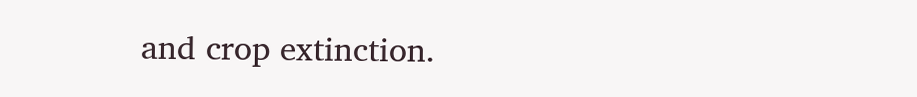and crop extinction.